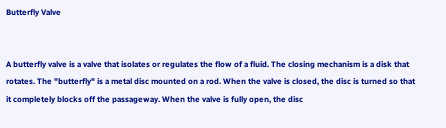Butterfly Valve


A butterfly valve is a valve that isolates or regulates the flow of a fluid. The closing mechanism is a disk that rotates. The "butterfly" is a metal disc mounted on a rod. When the valve is closed, the disc is turned so that it completely blocks off the passageway. When the valve is fully open, the disc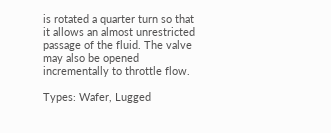is rotated a quarter turn so that it allows an almost unrestricted passage of the fluid. The valve may also be opened incrementally to throttle flow.

Types: Wafer, Lugged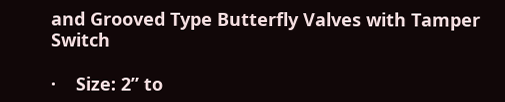and Grooved Type Butterfly Valves with Tamper Switch

·    Size: 2” to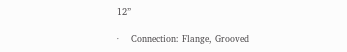12”

·    Connection: Flange, Grooved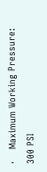·    Maximum Working Pressure: 300 PSI